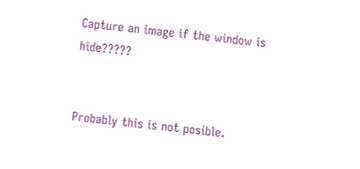Capture an image if the window is hide?????


Probably this is not posible.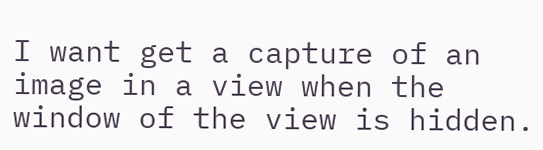I want get a capture of an image in a view when the window of the view is hidden.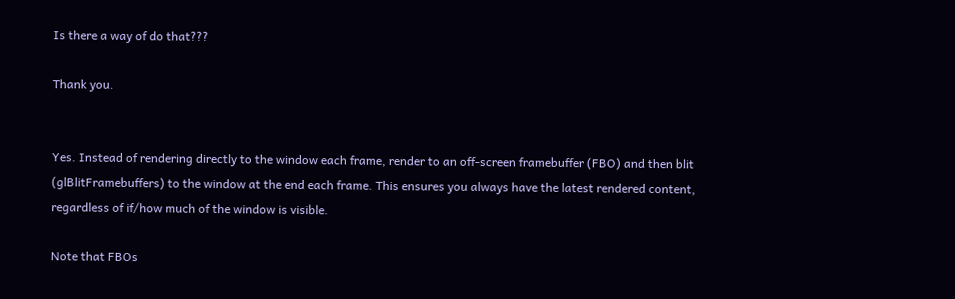Is there a way of do that???

Thank you.


Yes. Instead of rendering directly to the window each frame, render to an off-screen framebuffer (FBO) and then blit (glBlitFramebuffers) to the window at the end each frame. This ensures you always have the latest rendered content, regardless of if/how much of the window is visible.

Note that FBOs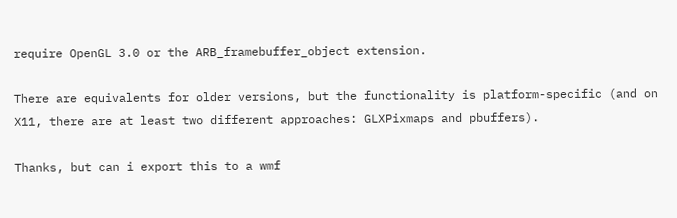require OpenGL 3.0 or the ARB_framebuffer_object extension.

There are equivalents for older versions, but the functionality is platform-specific (and on X11, there are at least two different approaches: GLXPixmaps and pbuffers).

Thanks, but can i export this to a wmf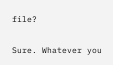file?

Sure. Whatever you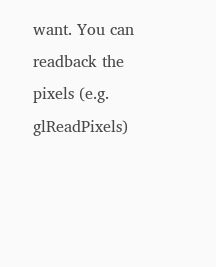want. You can readback the pixels (e.g. glReadPixels)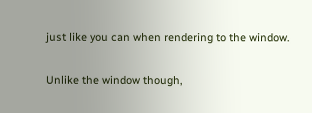just like you can when rendering to the window.

Unlike the window though,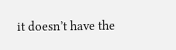it doesn’t have the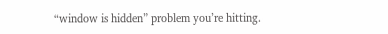“window is hidden” problem you’re hitting.